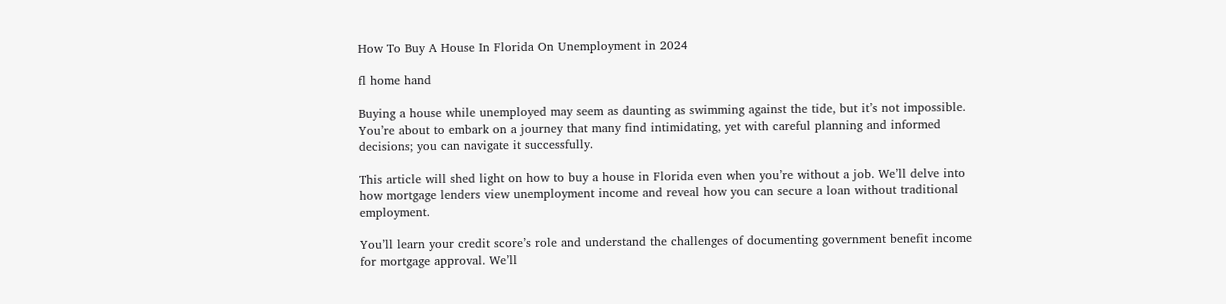How To Buy A House In Florida On Unemployment in 2024

fl home hand

Buying a house while unemployed may seem as daunting as swimming against the tide, but it’s not impossible. You’re about to embark on a journey that many find intimidating, yet with careful planning and informed decisions; you can navigate it successfully.

This article will shed light on how to buy a house in Florida even when you’re without a job. We’ll delve into how mortgage lenders view unemployment income and reveal how you can secure a loan without traditional employment.

You’ll learn your credit score’s role and understand the challenges of documenting government benefit income for mortgage approval. We’ll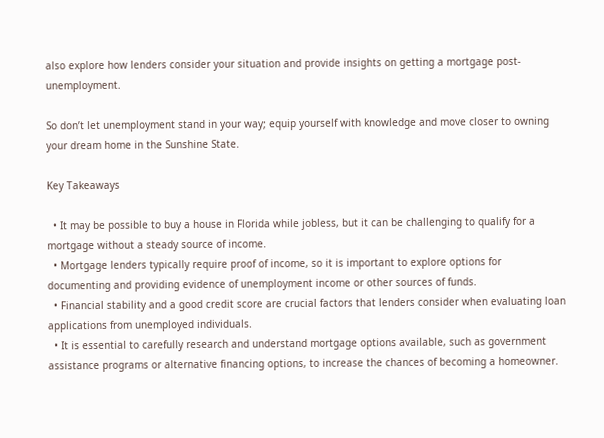also explore how lenders consider your situation and provide insights on getting a mortgage post-unemployment.

So don’t let unemployment stand in your way; equip yourself with knowledge and move closer to owning your dream home in the Sunshine State.

Key Takeaways

  • It may be possible to buy a house in Florida while jobless, but it can be challenging to qualify for a mortgage without a steady source of income.
  • Mortgage lenders typically require proof of income, so it is important to explore options for documenting and providing evidence of unemployment income or other sources of funds.
  • Financial stability and a good credit score are crucial factors that lenders consider when evaluating loan applications from unemployed individuals.
  • It is essential to carefully research and understand mortgage options available, such as government assistance programs or alternative financing options, to increase the chances of becoming a homeowner.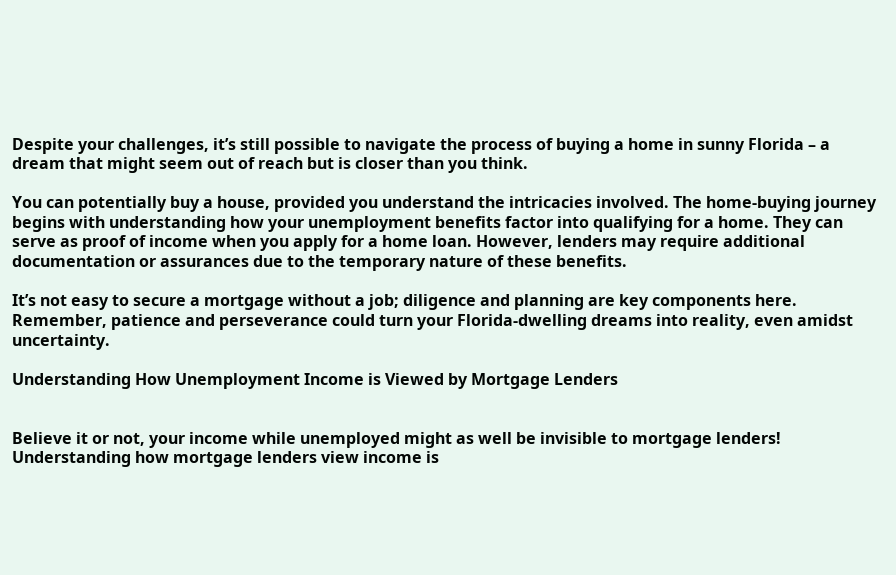Despite your challenges, it’s still possible to navigate the process of buying a home in sunny Florida – a dream that might seem out of reach but is closer than you think.

You can potentially buy a house, provided you understand the intricacies involved. The home-buying journey begins with understanding how your unemployment benefits factor into qualifying for a home. They can serve as proof of income when you apply for a home loan. However, lenders may require additional documentation or assurances due to the temporary nature of these benefits.

It’s not easy to secure a mortgage without a job; diligence and planning are key components here. Remember, patience and perseverance could turn your Florida-dwelling dreams into reality, even amidst uncertainty.

Understanding How Unemployment Income is Viewed by Mortgage Lenders


Believe it or not, your income while unemployed might as well be invisible to mortgage lenders! Understanding how mortgage lenders view income is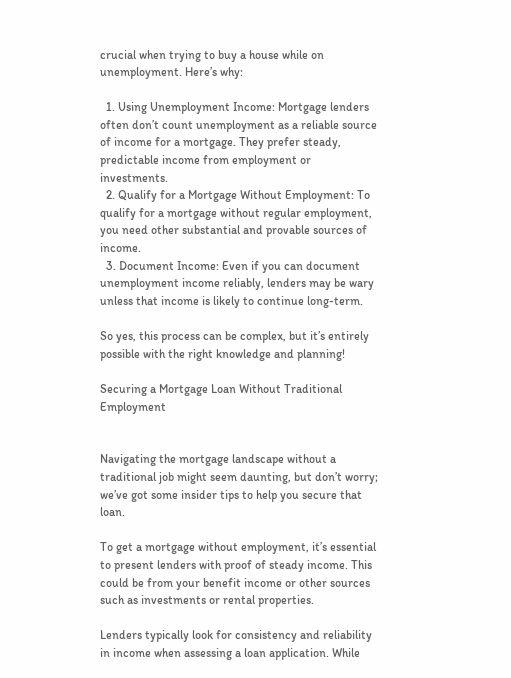crucial when trying to buy a house while on unemployment. Here’s why:

  1. Using Unemployment Income: Mortgage lenders often don’t count unemployment as a reliable source of income for a mortgage. They prefer steady, predictable income from employment or investments.
  2. Qualify for a Mortgage Without Employment: To qualify for a mortgage without regular employment, you need other substantial and provable sources of income.
  3. Document Income: Even if you can document unemployment income reliably, lenders may be wary unless that income is likely to continue long-term.

So yes, this process can be complex, but it’s entirely possible with the right knowledge and planning!

Securing a Mortgage Loan Without Traditional Employment


Navigating the mortgage landscape without a traditional job might seem daunting, but don’t worry; we’ve got some insider tips to help you secure that loan.

To get a mortgage without employment, it’s essential to present lenders with proof of steady income. This could be from your benefit income or other sources such as investments or rental properties.

Lenders typically look for consistency and reliability in income when assessing a loan application. While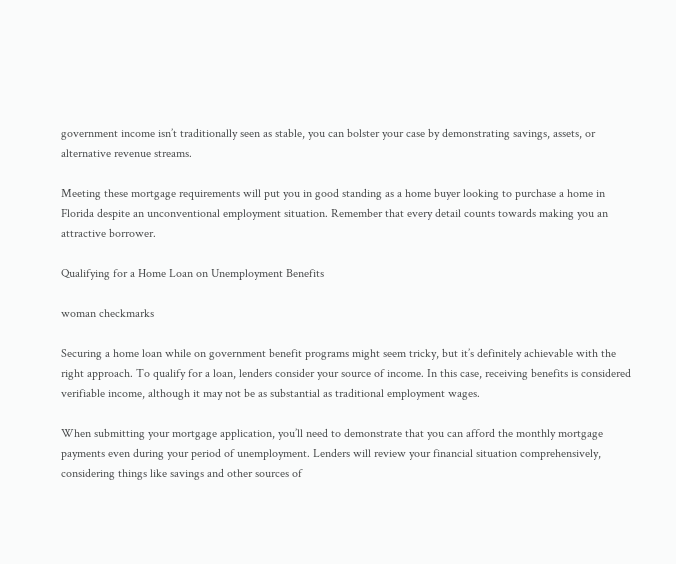government income isn’t traditionally seen as stable, you can bolster your case by demonstrating savings, assets, or alternative revenue streams.

Meeting these mortgage requirements will put you in good standing as a home buyer looking to purchase a home in Florida despite an unconventional employment situation. Remember that every detail counts towards making you an attractive borrower.

Qualifying for a Home Loan on Unemployment Benefits

woman checkmarks

Securing a home loan while on government benefit programs might seem tricky, but it’s definitely achievable with the right approach. To qualify for a loan, lenders consider your source of income. In this case, receiving benefits is considered verifiable income, although it may not be as substantial as traditional employment wages.

When submitting your mortgage application, you’ll need to demonstrate that you can afford the monthly mortgage payments even during your period of unemployment. Lenders will review your financial situation comprehensively, considering things like savings and other sources of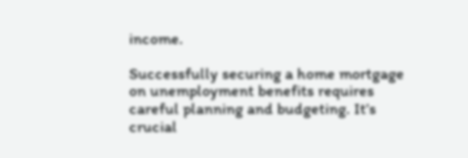income.

Successfully securing a home mortgage on unemployment benefits requires careful planning and budgeting. It’s crucial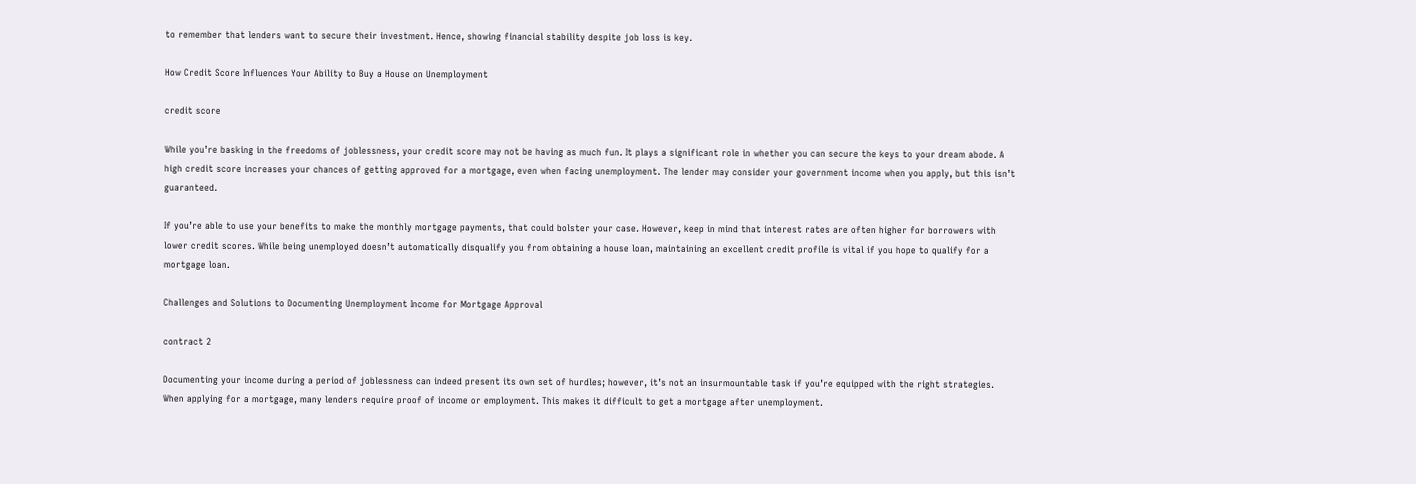to remember that lenders want to secure their investment. Hence, showing financial stability despite job loss is key.

How Credit Score Influences Your Ability to Buy a House on Unemployment

credit score

While you’re basking in the freedoms of joblessness, your credit score may not be having as much fun. It plays a significant role in whether you can secure the keys to your dream abode. A high credit score increases your chances of getting approved for a mortgage, even when facing unemployment. The lender may consider your government income when you apply, but this isn’t guaranteed.

If you’re able to use your benefits to make the monthly mortgage payments, that could bolster your case. However, keep in mind that interest rates are often higher for borrowers with lower credit scores. While being unemployed doesn’t automatically disqualify you from obtaining a house loan, maintaining an excellent credit profile is vital if you hope to qualify for a mortgage loan.

Challenges and Solutions to Documenting Unemployment Income for Mortgage Approval

contract 2

Documenting your income during a period of joblessness can indeed present its own set of hurdles; however, it’s not an insurmountable task if you’re equipped with the right strategies. When applying for a mortgage, many lenders require proof of income or employment. This makes it difficult to get a mortgage after unemployment.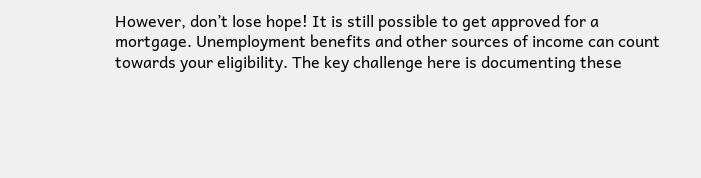However, don’t lose hope! It is still possible to get approved for a mortgage. Unemployment benefits and other sources of income can count towards your eligibility. The key challenge here is documenting these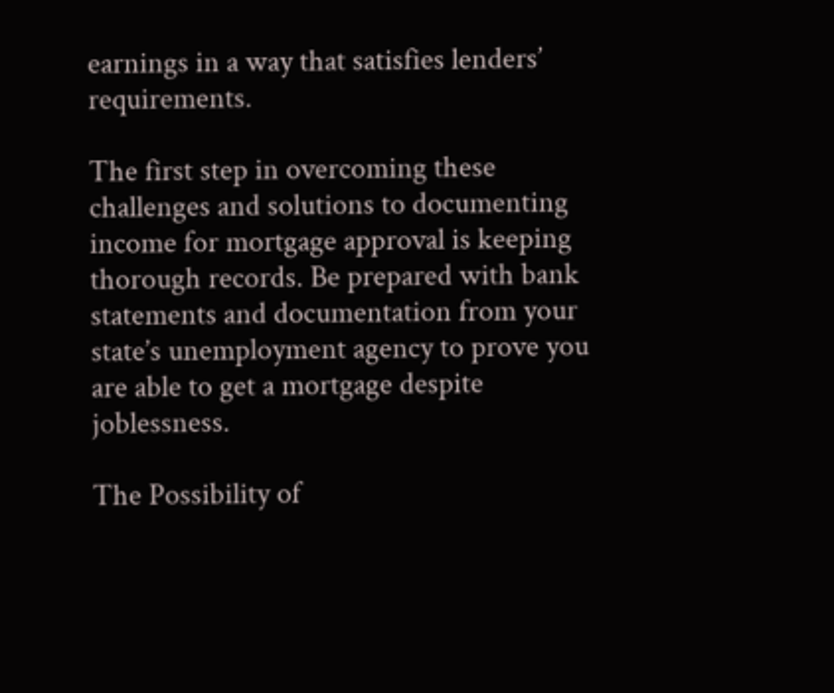earnings in a way that satisfies lenders’ requirements.

The first step in overcoming these challenges and solutions to documenting income for mortgage approval is keeping thorough records. Be prepared with bank statements and documentation from your state’s unemployment agency to prove you are able to get a mortgage despite joblessness.

The Possibility of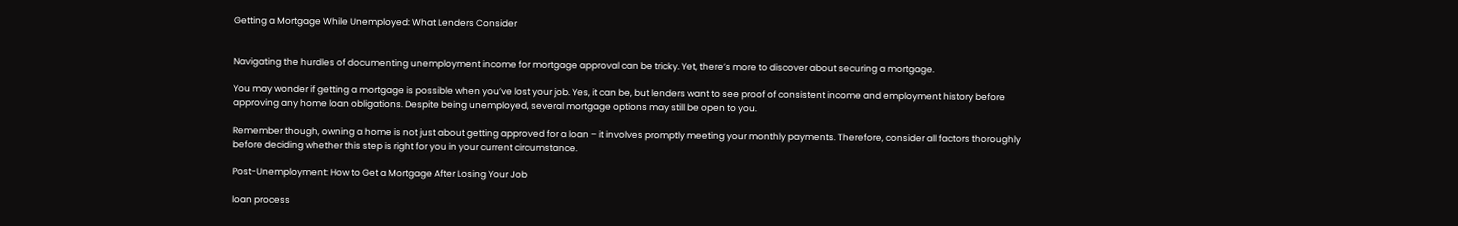Getting a Mortgage While Unemployed: What Lenders Consider


Navigating the hurdles of documenting unemployment income for mortgage approval can be tricky. Yet, there’s more to discover about securing a mortgage.

You may wonder if getting a mortgage is possible when you’ve lost your job. Yes, it can be, but lenders want to see proof of consistent income and employment history before approving any home loan obligations. Despite being unemployed, several mortgage options may still be open to you.

Remember though, owning a home is not just about getting approved for a loan – it involves promptly meeting your monthly payments. Therefore, consider all factors thoroughly before deciding whether this step is right for you in your current circumstance.

Post-Unemployment: How to Get a Mortgage After Losing Your Job

loan process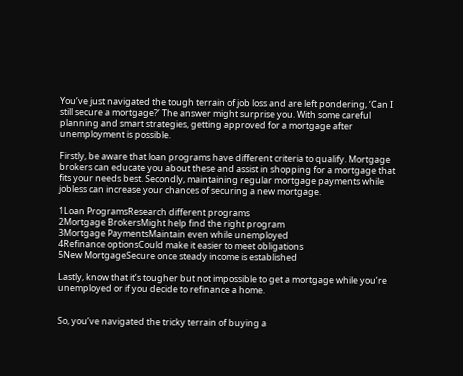You’ve just navigated the tough terrain of job loss and are left pondering, ‘Can I still secure a mortgage?’ The answer might surprise you. With some careful planning and smart strategies, getting approved for a mortgage after unemployment is possible.

Firstly, be aware that loan programs have different criteria to qualify. Mortgage brokers can educate you about these and assist in shopping for a mortgage that fits your needs best. Secondly, maintaining regular mortgage payments while jobless can increase your chances of securing a new mortgage.

1Loan ProgramsResearch different programs
2Mortgage BrokersMight help find the right program
3Mortgage PaymentsMaintain even while unemployed
4Refinance optionsCould make it easier to meet obligations
5New MortgageSecure once steady income is established

Lastly, know that it’s tougher but not impossible to get a mortgage while you’re unemployed or if you decide to refinance a home.


So, you’ve navigated the tricky terrain of buying a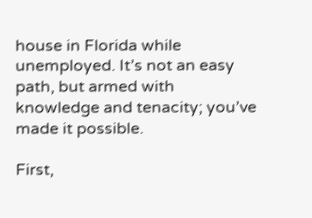house in Florida while unemployed. It’s not an easy path, but armed with knowledge and tenacity; you’ve made it possible.

First,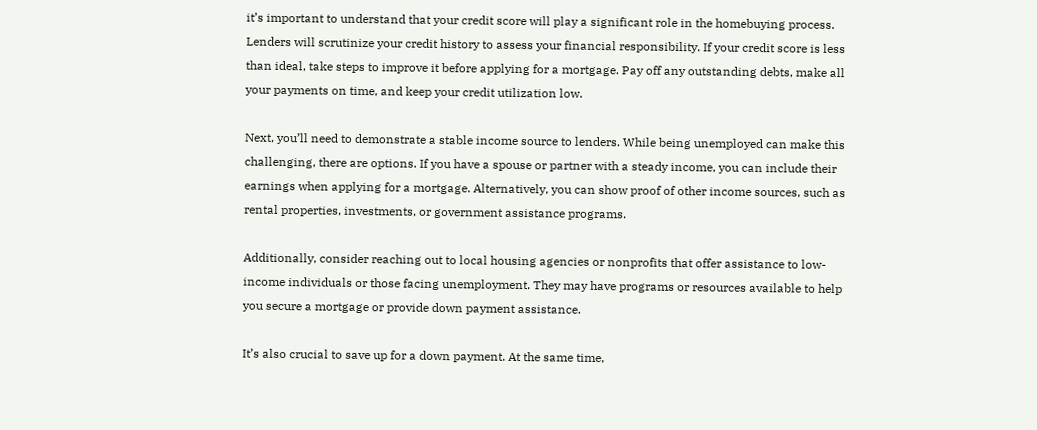it’s important to understand that your credit score will play a significant role in the homebuying process. Lenders will scrutinize your credit history to assess your financial responsibility. If your credit score is less than ideal, take steps to improve it before applying for a mortgage. Pay off any outstanding debts, make all your payments on time, and keep your credit utilization low.

Next, you’ll need to demonstrate a stable income source to lenders. While being unemployed can make this challenging, there are options. If you have a spouse or partner with a steady income, you can include their earnings when applying for a mortgage. Alternatively, you can show proof of other income sources, such as rental properties, investments, or government assistance programs.

Additionally, consider reaching out to local housing agencies or nonprofits that offer assistance to low-income individuals or those facing unemployment. They may have programs or resources available to help you secure a mortgage or provide down payment assistance.

It’s also crucial to save up for a down payment. At the same time,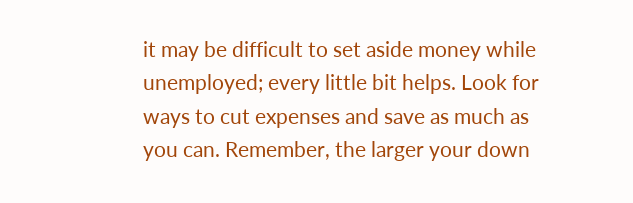it may be difficult to set aside money while unemployed; every little bit helps. Look for ways to cut expenses and save as much as you can. Remember, the larger your down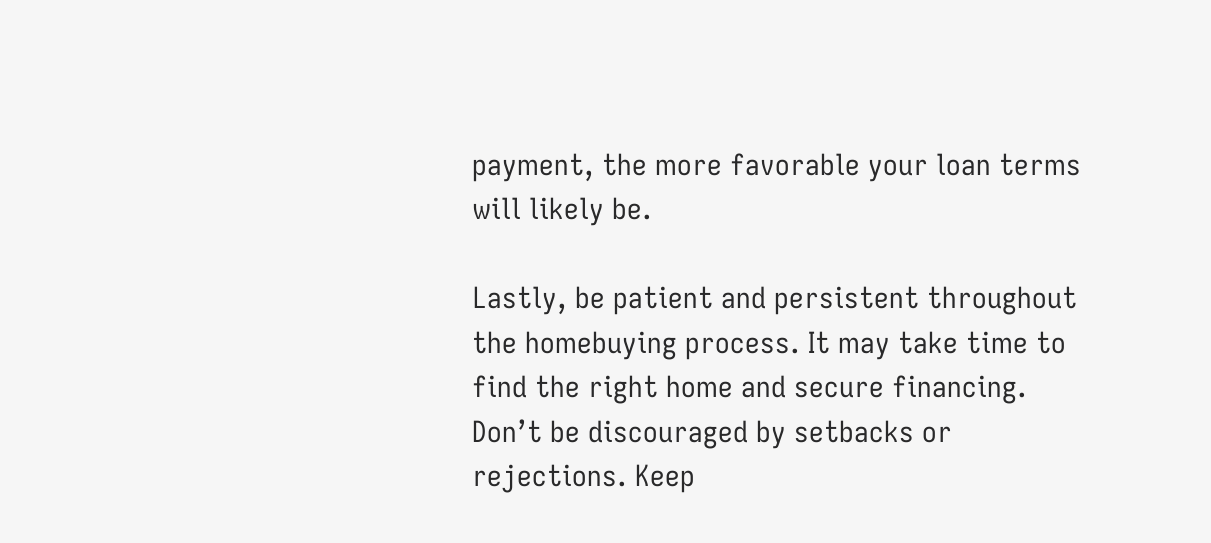payment, the more favorable your loan terms will likely be.

Lastly, be patient and persistent throughout the homebuying process. It may take time to find the right home and secure financing. Don’t be discouraged by setbacks or rejections. Keep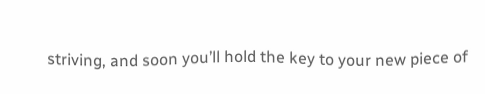striving, and soon you’ll hold the key to your new piece of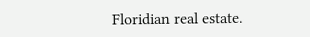Floridian real estate.